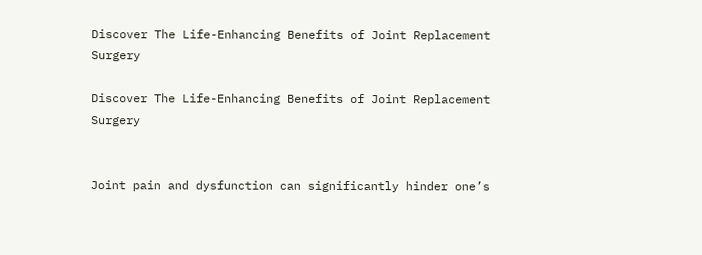Discover The Life-Enhancing Benefits of Joint Replacement Surgery

Discover The Life-Enhancing Benefits of Joint Replacement Surgery


Joint pain and dysfunction can significantly hinder one’s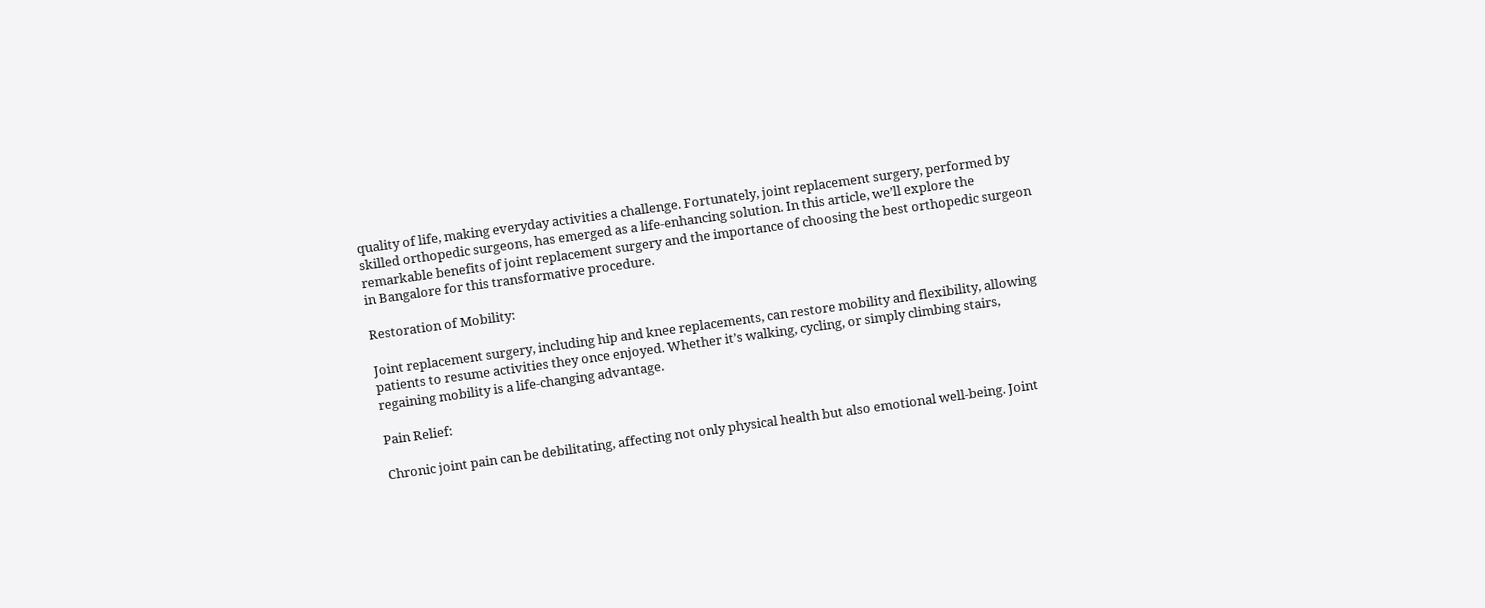quality of life, making everyday activities a challenge. Fortunately, joint replacement surgery, performed by skilled orthopedic surgeons, has emerged as a life-enhancing solution. In this article, we’ll explore the remarkable benefits of joint replacement surgery and the importance of choosing the best orthopedic surgeon in Bangalore for this transformative procedure.

Restoration of Mobility:

Joint replacement surgery, including hip and knee replacements, can restore mobility and flexibility, allowing patients to resume activities they once enjoyed. Whether it’s walking, cycling, or simply climbing stairs, regaining mobility is a life-changing advantage.

Pain Relief:

Chronic joint pain can be debilitating, affecting not only physical health but also emotional well-being. Joint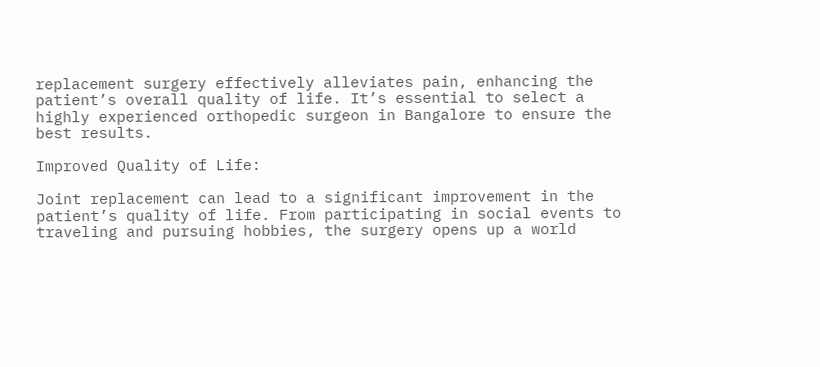replacement surgery effectively alleviates pain, enhancing the patient’s overall quality of life. It’s essential to select a highly experienced orthopedic surgeon in Bangalore to ensure the best results.

Improved Quality of Life:

Joint replacement can lead to a significant improvement in the patient’s quality of life. From participating in social events to traveling and pursuing hobbies, the surgery opens up a world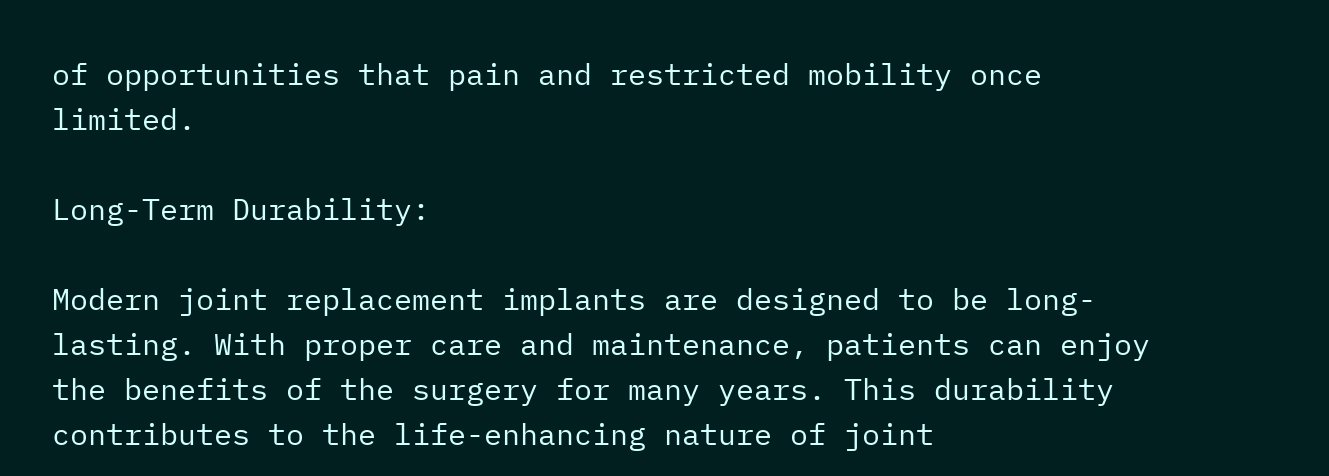of opportunities that pain and restricted mobility once limited.

Long-Term Durability:

Modern joint replacement implants are designed to be long-lasting. With proper care and maintenance, patients can enjoy the benefits of the surgery for many years. This durability contributes to the life-enhancing nature of joint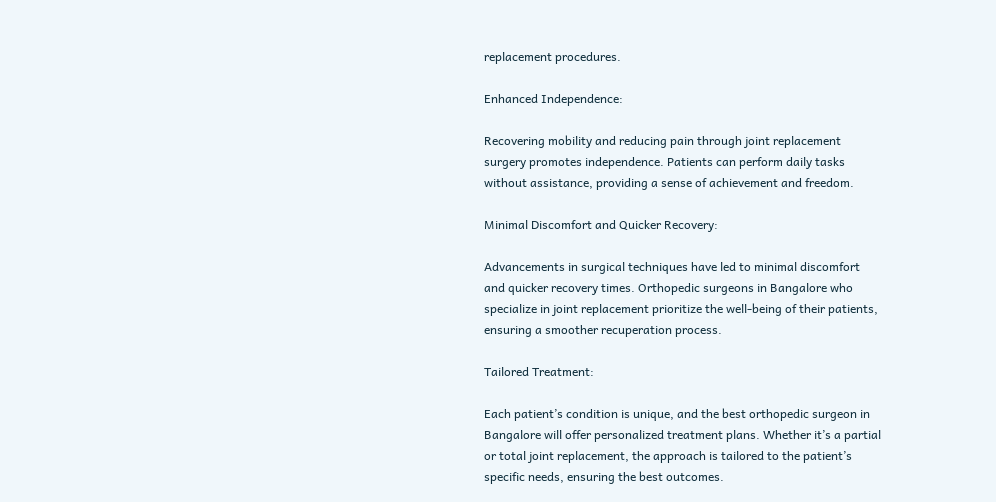replacement procedures.

Enhanced Independence:

Recovering mobility and reducing pain through joint replacement surgery promotes independence. Patients can perform daily tasks without assistance, providing a sense of achievement and freedom.

Minimal Discomfort and Quicker Recovery:

Advancements in surgical techniques have led to minimal discomfort and quicker recovery times. Orthopedic surgeons in Bangalore who specialize in joint replacement prioritize the well-being of their patients, ensuring a smoother recuperation process.

Tailored Treatment:

Each patient’s condition is unique, and the best orthopedic surgeon in Bangalore will offer personalized treatment plans. Whether it’s a partial or total joint replacement, the approach is tailored to the patient’s specific needs, ensuring the best outcomes.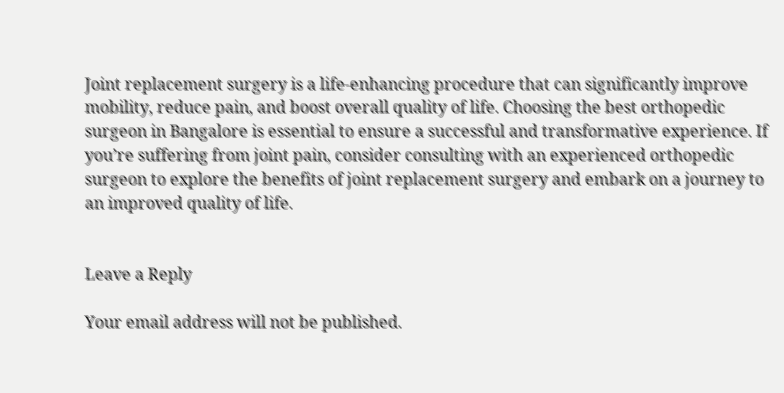Joint replacement surgery is a life-enhancing procedure that can significantly improve mobility, reduce pain, and boost overall quality of life. Choosing the best orthopedic surgeon in Bangalore is essential to ensure a successful and transformative experience. If you’re suffering from joint pain, consider consulting with an experienced orthopedic surgeon to explore the benefits of joint replacement surgery and embark on a journey to an improved quality of life.


Leave a Reply

Your email address will not be published.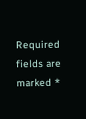Required fields are marked *